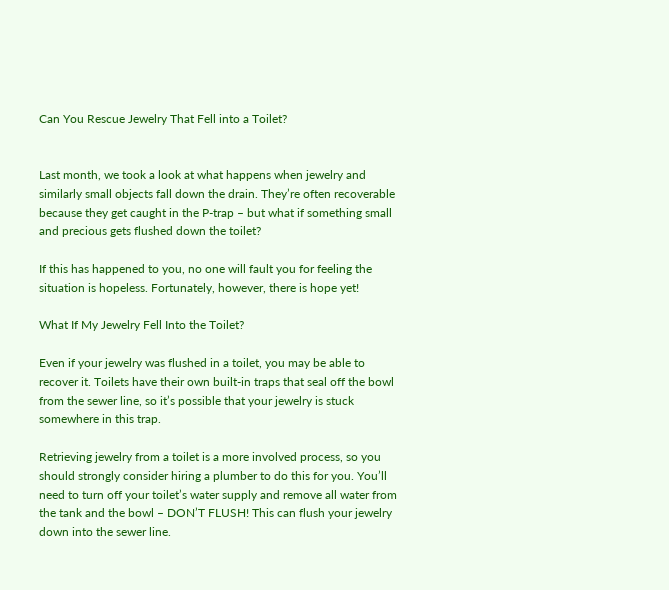Can You Rescue Jewelry That Fell into a Toilet?


Last month, we took a look at what happens when jewelry and similarly small objects fall down the drain. They’re often recoverable because they get caught in the P-trap – but what if something small and precious gets flushed down the toilet?

If this has happened to you, no one will fault you for feeling the situation is hopeless. Fortunately, however, there is hope yet!

What If My Jewelry Fell Into the Toilet?

Even if your jewelry was flushed in a toilet, you may be able to recover it. Toilets have their own built-in traps that seal off the bowl from the sewer line, so it’s possible that your jewelry is stuck somewhere in this trap.

Retrieving jewelry from a toilet is a more involved process, so you should strongly consider hiring a plumber to do this for you. You’ll need to turn off your toilet’s water supply and remove all water from the tank and the bowl – DON’T FLUSH! This can flush your jewelry down into the sewer line.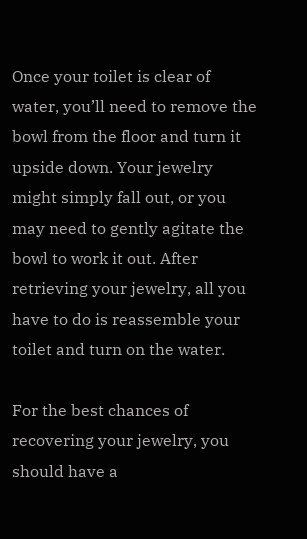Once your toilet is clear of water, you’ll need to remove the bowl from the floor and turn it upside down. Your jewelry might simply fall out, or you may need to gently agitate the bowl to work it out. After retrieving your jewelry, all you have to do is reassemble your toilet and turn on the water.

For the best chances of recovering your jewelry, you should have a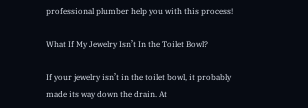professional plumber help you with this process!

What If My Jewelry Isn’t In the Toilet Bowl?

If your jewelry isn’t in the toilet bowl, it probably made its way down the drain. At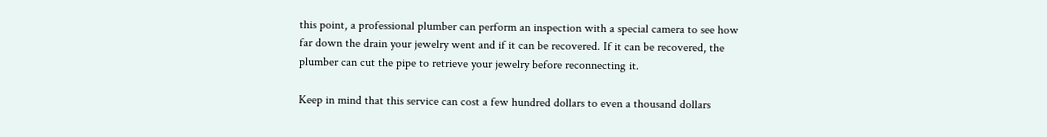this point, a professional plumber can perform an inspection with a special camera to see how far down the drain your jewelry went and if it can be recovered. If it can be recovered, the plumber can cut the pipe to retrieve your jewelry before reconnecting it.

Keep in mind that this service can cost a few hundred dollars to even a thousand dollars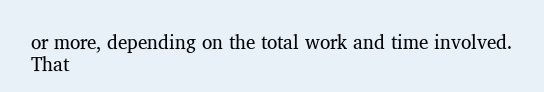or more, depending on the total work and time involved. That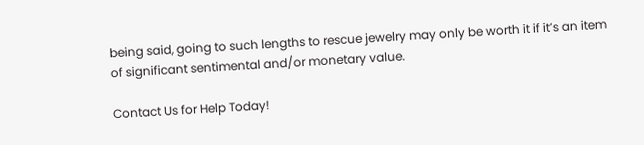being said, going to such lengths to rescue jewelry may only be worth it if it’s an item of significant sentimental and/or monetary value.

Contact Us for Help Today!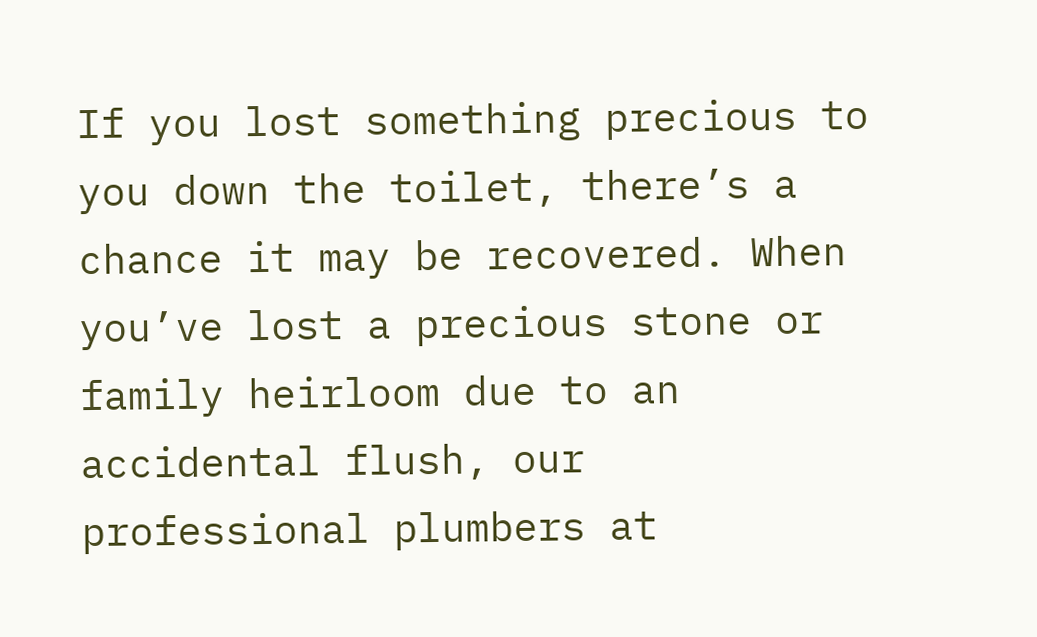If you lost something precious to you down the toilet, there’s a chance it may be recovered. When you’ve lost a precious stone or family heirloom due to an accidental flush, our professional plumbers at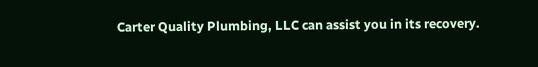Carter Quality Plumbing, LLC can assist you in its recovery.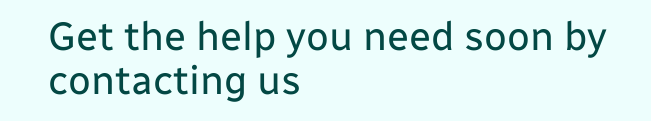Get the help you need soon by contacting us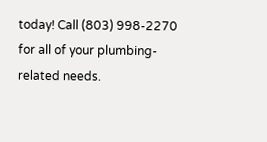today! Call (803) 998-2270 for all of your plumbing-related needs.